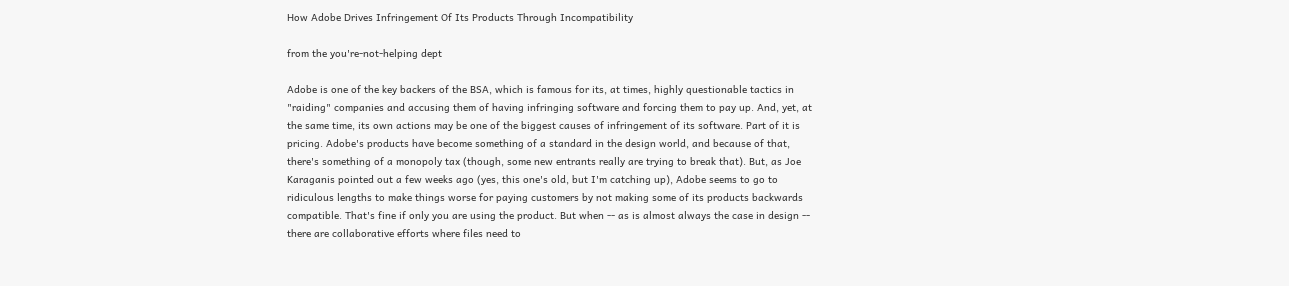How Adobe Drives Infringement Of Its Products Through Incompatibility

from the you're-not-helping dept

Adobe is one of the key backers of the BSA, which is famous for its, at times, highly questionable tactics in "raiding" companies and accusing them of having infringing software and forcing them to pay up. And, yet, at the same time, its own actions may be one of the biggest causes of infringement of its software. Part of it is pricing. Adobe's products have become something of a standard in the design world, and because of that, there's something of a monopoly tax (though, some new entrants really are trying to break that). But, as Joe Karaganis pointed out a few weeks ago (yes, this one's old, but I'm catching up), Adobe seems to go to ridiculous lengths to make things worse for paying customers by not making some of its products backwards compatible. That's fine if only you are using the product. But when -- as is almost always the case in design -- there are collaborative efforts where files need to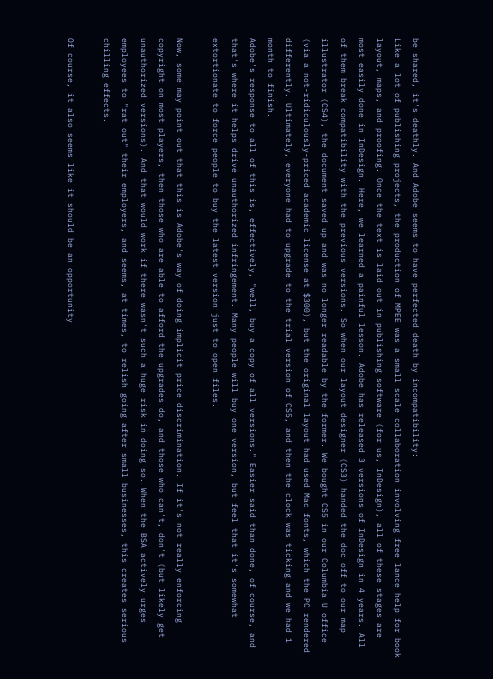be shared, it's deathly. And Adobe seems to have perfected death by incompatibility:
Like a lot of publishing projects, the production of MPEE was a small scale collaboration involving free lance help for book layout, maps, and proofing. Once the text is laid out in publishing software (for us, InDesign), all of these stages are most easily done in InDesign. Here, we learned a painful lesson. Adobe has released 3 versions of InDesign in 4 years. All of them break compatibility with the previous versions. So when our layout designer (CS3) handed the doc off to our map illustrator (CS4), the document saved up and was no longer readable by the former. We bought CS5 in our Columbia U office (via a not-ridiculously-priced academic license at $300), but the original layout had used Mac fonts, which the PC rendered differently. Ultimately, everyone had to upgrade to the trial version of CS5, and then the clock was ticking and we had 1 month to finish.
Adobe's response to all of this is, effectively, "well, buy a copy of all versions." Easier said than done, of course, and that's where it helps drive unauthorized infringement. Many people will buy one version, but feel that it's somewhat extortionate to force people to buy the latest version just to open files.

Now, some may point out that this is Adobe's way of doing implicit price discrimination. If it's not really enforcing copyright on most players, then those who are able to afford the upgrades do, and those who can't, don't (but likely get unauthorized versions). And that would work if there wasn't such a huge risk in doing so. When the BSA actively urges employees to "rat out" their employers, and seems, at times, to relish going after small businesses, this creates serious chilling effects.

Of course, it also seems like it should be an opportunity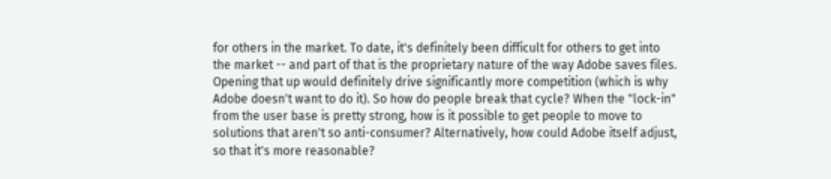for others in the market. To date, it's definitely been difficult for others to get into the market -- and part of that is the proprietary nature of the way Adobe saves files. Opening that up would definitely drive significantly more competition (which is why Adobe doesn't want to do it). So how do people break that cycle? When the "lock-in" from the user base is pretty strong, how is it possible to get people to move to solutions that aren't so anti-consumer? Alternatively, how could Adobe itself adjust, so that it's more reasonable?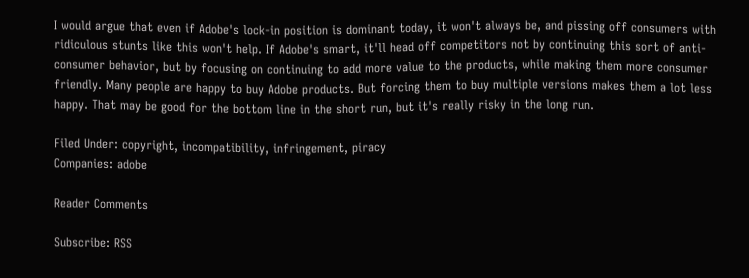I would argue that even if Adobe's lock-in position is dominant today, it won't always be, and pissing off consumers with ridiculous stunts like this won't help. If Adobe's smart, it'll head off competitors not by continuing this sort of anti-consumer behavior, but by focusing on continuing to add more value to the products, while making them more consumer friendly. Many people are happy to buy Adobe products. But forcing them to buy multiple versions makes them a lot less happy. That may be good for the bottom line in the short run, but it's really risky in the long run.

Filed Under: copyright, incompatibility, infringement, piracy
Companies: adobe

Reader Comments

Subscribe: RSS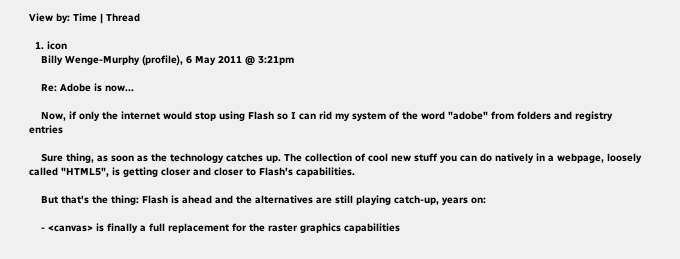View by: Time | Thread

  1. icon
    Billy Wenge-Murphy (profile), 6 May 2011 @ 3:21pm

    Re: Adobe is now...

    Now, if only the internet would stop using Flash so I can rid my system of the word "adobe" from folders and registry entries

    Sure thing, as soon as the technology catches up. The collection of cool new stuff you can do natively in a webpage, loosely called "HTML5", is getting closer and closer to Flash's capabilities.

    But that's the thing: Flash is ahead and the alternatives are still playing catch-up, years on:

    - <canvas> is finally a full replacement for the raster graphics capabilities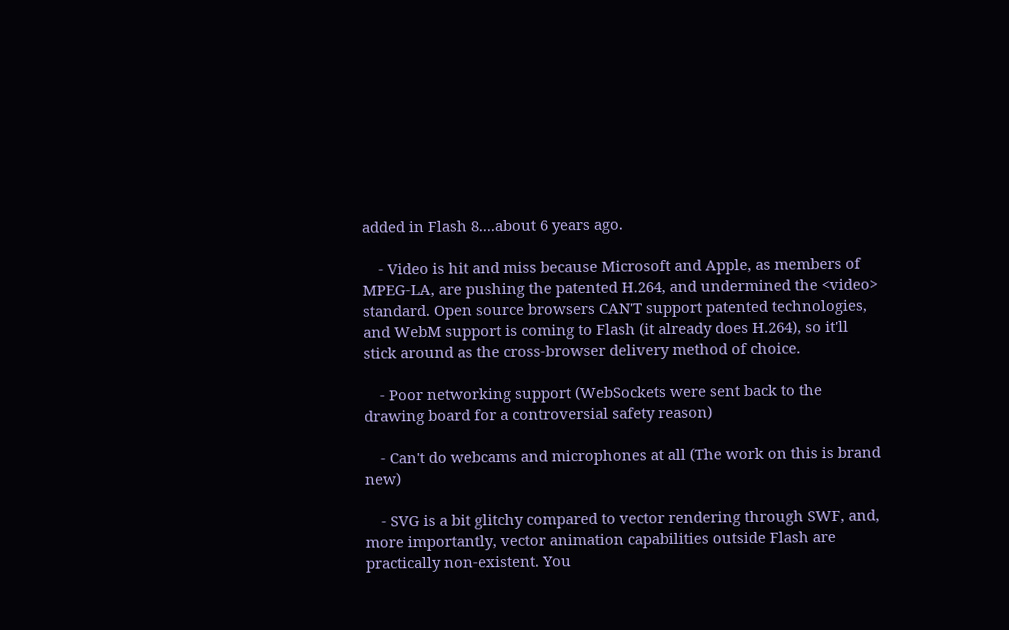added in Flash 8....about 6 years ago.

    - Video is hit and miss because Microsoft and Apple, as members of MPEG-LA, are pushing the patented H.264, and undermined the <video> standard. Open source browsers CAN'T support patented technologies, and WebM support is coming to Flash (it already does H.264), so it'll stick around as the cross-browser delivery method of choice.

    - Poor networking support (WebSockets were sent back to the drawing board for a controversial safety reason)

    - Can't do webcams and microphones at all (The work on this is brand new)

    - SVG is a bit glitchy compared to vector rendering through SWF, and, more importantly, vector animation capabilities outside Flash are practically non-existent. You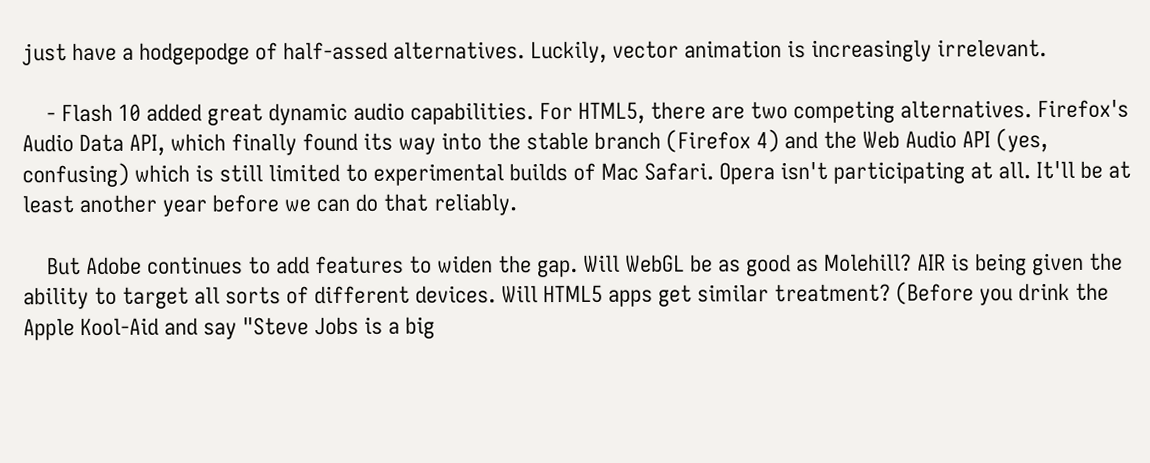just have a hodgepodge of half-assed alternatives. Luckily, vector animation is increasingly irrelevant.

    - Flash 10 added great dynamic audio capabilities. For HTML5, there are two competing alternatives. Firefox's Audio Data API, which finally found its way into the stable branch (Firefox 4) and the Web Audio API (yes, confusing) which is still limited to experimental builds of Mac Safari. Opera isn't participating at all. It'll be at least another year before we can do that reliably.

    But Adobe continues to add features to widen the gap. Will WebGL be as good as Molehill? AIR is being given the ability to target all sorts of different devices. Will HTML5 apps get similar treatment? (Before you drink the Apple Kool-Aid and say "Steve Jobs is a big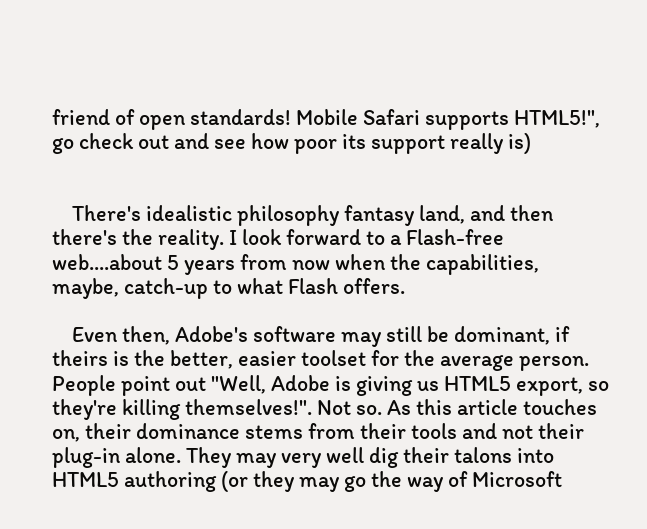friend of open standards! Mobile Safari supports HTML5!", go check out and see how poor its support really is)


    There's idealistic philosophy fantasy land, and then there's the reality. I look forward to a Flash-free web....about 5 years from now when the capabilities, maybe, catch-up to what Flash offers.

    Even then, Adobe's software may still be dominant, if theirs is the better, easier toolset for the average person. People point out "Well, Adobe is giving us HTML5 export, so they're killing themselves!". Not so. As this article touches on, their dominance stems from their tools and not their plug-in alone. They may very well dig their talons into HTML5 authoring (or they may go the way of Microsoft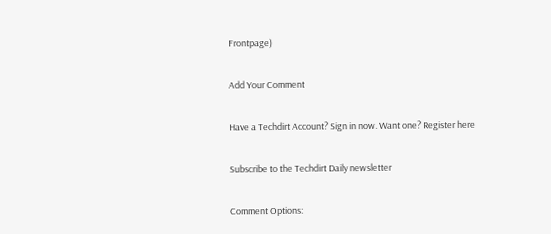Frontpage)

Add Your Comment

Have a Techdirt Account? Sign in now. Want one? Register here

Subscribe to the Techdirt Daily newsletter

Comment Options: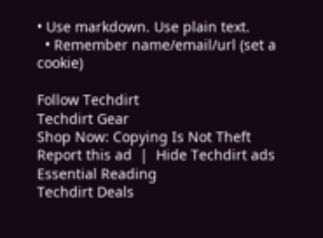• Use markdown. Use plain text.
  • Remember name/email/url (set a cookie)

Follow Techdirt
Techdirt Gear
Shop Now: Copying Is Not Theft
Report this ad  |  Hide Techdirt ads
Essential Reading
Techdirt Deals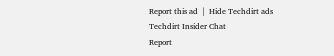Report this ad  |  Hide Techdirt ads
Techdirt Insider Chat
Report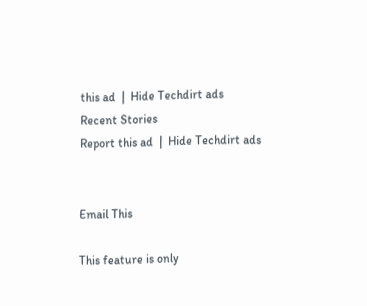this ad  |  Hide Techdirt ads
Recent Stories
Report this ad  |  Hide Techdirt ads


Email This

This feature is only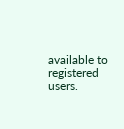available to registered users.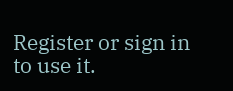Register or sign in to use it.